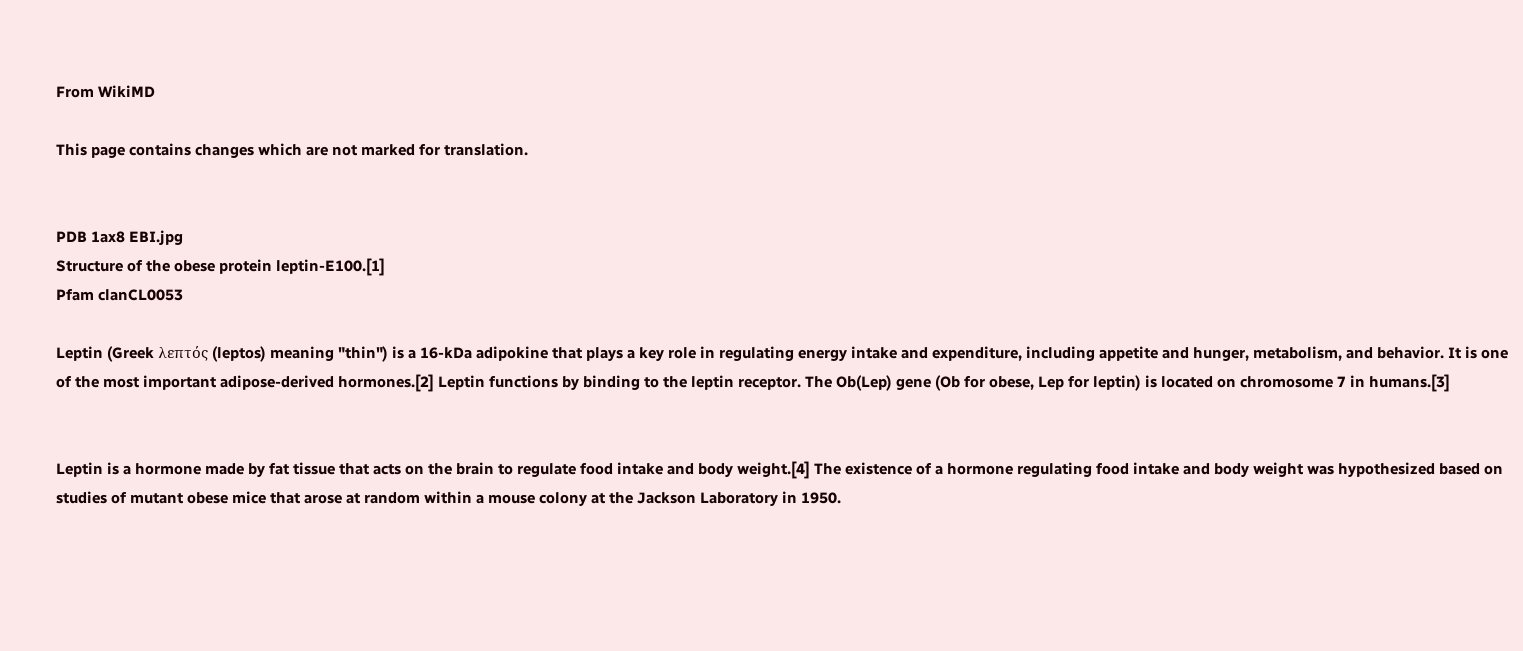From WikiMD

This page contains changes which are not marked for translation.


PDB 1ax8 EBI.jpg
Structure of the obese protein leptin-E100.[1]
Pfam clanCL0053

Leptin (Greek λεπτός (leptos) meaning "thin") is a 16-kDa adipokine that plays a key role in regulating energy intake and expenditure, including appetite and hunger, metabolism, and behavior. It is one of the most important adipose-derived hormones.[2] Leptin functions by binding to the leptin receptor. The Ob(Lep) gene (Ob for obese, Lep for leptin) is located on chromosome 7 in humans.[3]


Leptin is a hormone made by fat tissue that acts on the brain to regulate food intake and body weight.[4] The existence of a hormone regulating food intake and body weight was hypothesized based on studies of mutant obese mice that arose at random within a mouse colony at the Jackson Laboratory in 1950.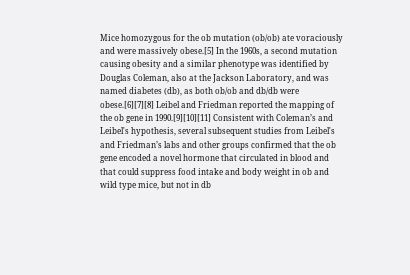Mice homozygous for the ob mutation (ob/ob) ate voraciously and were massively obese.[5] In the 1960s, a second mutation causing obesity and a similar phenotype was identified by Douglas Coleman, also at the Jackson Laboratory, and was named diabetes (db), as both ob/ob and db/db were obese.[6][7][8] Leibel and Friedman reported the mapping of the ob gene in 1990.[9][10][11] Consistent with Coleman’s and Leibel's hypothesis, several subsequent studies from Leibel's and Friedman’s labs and other groups confirmed that the ob gene encoded a novel hormone that circulated in blood and that could suppress food intake and body weight in ob and wild type mice, but not in db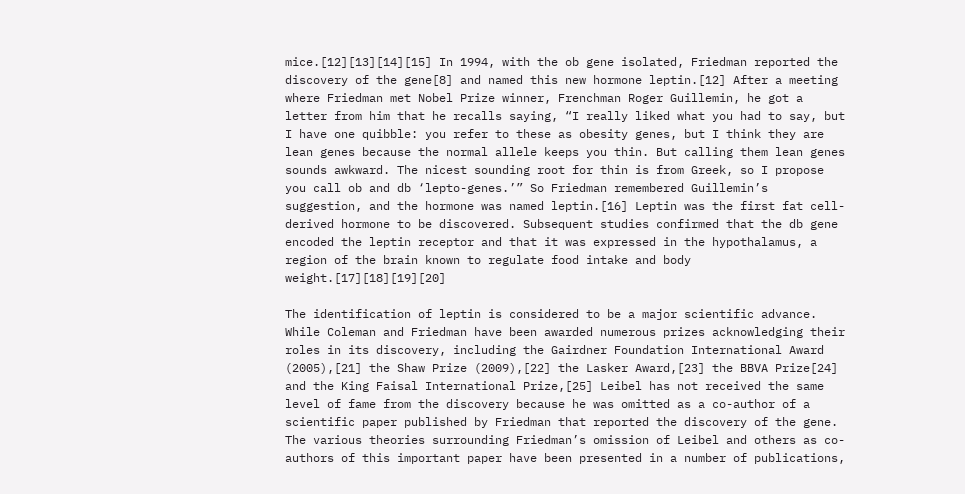mice.[12][13][14][15] In 1994, with the ob gene isolated, Friedman reported the discovery of the gene[8] and named this new hormone leptin.[12] After a meeting where Friedman met Nobel Prize winner, Frenchman Roger Guillemin, he got a letter from him that he recalls saying, “I really liked what you had to say, but I have one quibble: you refer to these as obesity genes, but I think they are lean genes because the normal allele keeps you thin. But calling them lean genes sounds awkward. The nicest sounding root for thin is from Greek, so I propose you call ob and db ‘lepto-genes.’” So Friedman remembered Guillemin’s suggestion, and the hormone was named leptin.[16] Leptin was the first fat cell-derived hormone to be discovered. Subsequent studies confirmed that the db gene encoded the leptin receptor and that it was expressed in the hypothalamus, a region of the brain known to regulate food intake and body weight.[17][18][19][20]

The identification of leptin is considered to be a major scientific advance. While Coleman and Friedman have been awarded numerous prizes acknowledging their roles in its discovery, including the Gairdner Foundation International Award (2005),[21] the Shaw Prize (2009),[22] the Lasker Award,[23] the BBVA Prize[24] and the King Faisal International Prize,[25] Leibel has not received the same level of fame from the discovery because he was omitted as a co-author of a scientific paper published by Friedman that reported the discovery of the gene. The various theories surrounding Friedman’s omission of Leibel and others as co-authors of this important paper have been presented in a number of publications,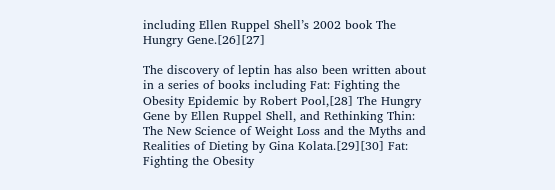including Ellen Ruppel Shell’s 2002 book The Hungry Gene.[26][27]

The discovery of leptin has also been written about in a series of books including Fat: Fighting the Obesity Epidemic by Robert Pool,[28] The Hungry Gene by Ellen Ruppel Shell, and Rethinking Thin: The New Science of Weight Loss and the Myths and Realities of Dieting by Gina Kolata.[29][30] Fat: Fighting the Obesity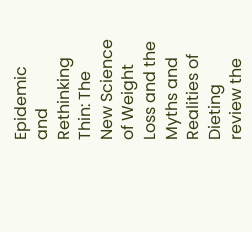Epidemic and Rethinking Thin: The New Science of Weight Loss and the Myths and Realities of Dieting review the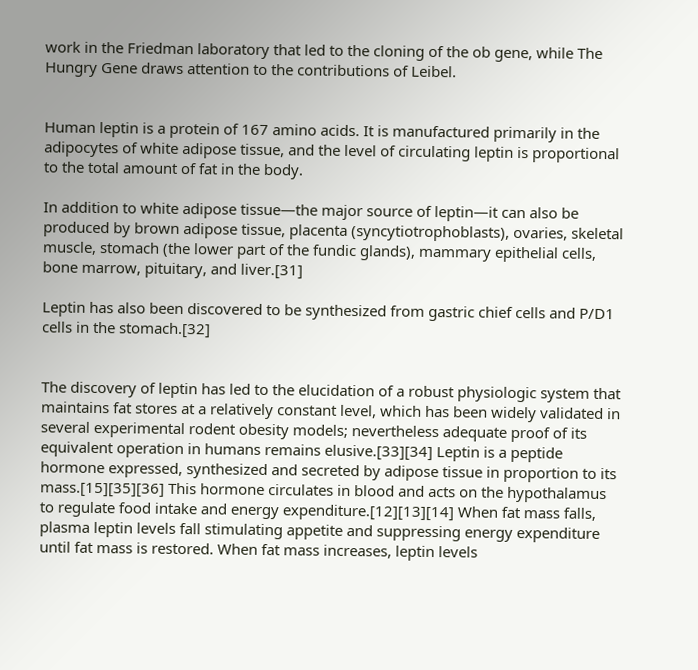work in the Friedman laboratory that led to the cloning of the ob gene, while The Hungry Gene draws attention to the contributions of Leibel.


Human leptin is a protein of 167 amino acids. It is manufactured primarily in the adipocytes of white adipose tissue, and the level of circulating leptin is proportional to the total amount of fat in the body.

In addition to white adipose tissue—the major source of leptin—it can also be produced by brown adipose tissue, placenta (syncytiotrophoblasts), ovaries, skeletal muscle, stomach (the lower part of the fundic glands), mammary epithelial cells, bone marrow, pituitary, and liver.[31]

Leptin has also been discovered to be synthesized from gastric chief cells and P/D1 cells in the stomach.[32]


The discovery of leptin has led to the elucidation of a robust physiologic system that maintains fat stores at a relatively constant level, which has been widely validated in several experimental rodent obesity models; nevertheless adequate proof of its equivalent operation in humans remains elusive.[33][34] Leptin is a peptide hormone expressed, synthesized and secreted by adipose tissue in proportion to its mass.[15][35][36] This hormone circulates in blood and acts on the hypothalamus to regulate food intake and energy expenditure.[12][13][14] When fat mass falls, plasma leptin levels fall stimulating appetite and suppressing energy expenditure until fat mass is restored. When fat mass increases, leptin levels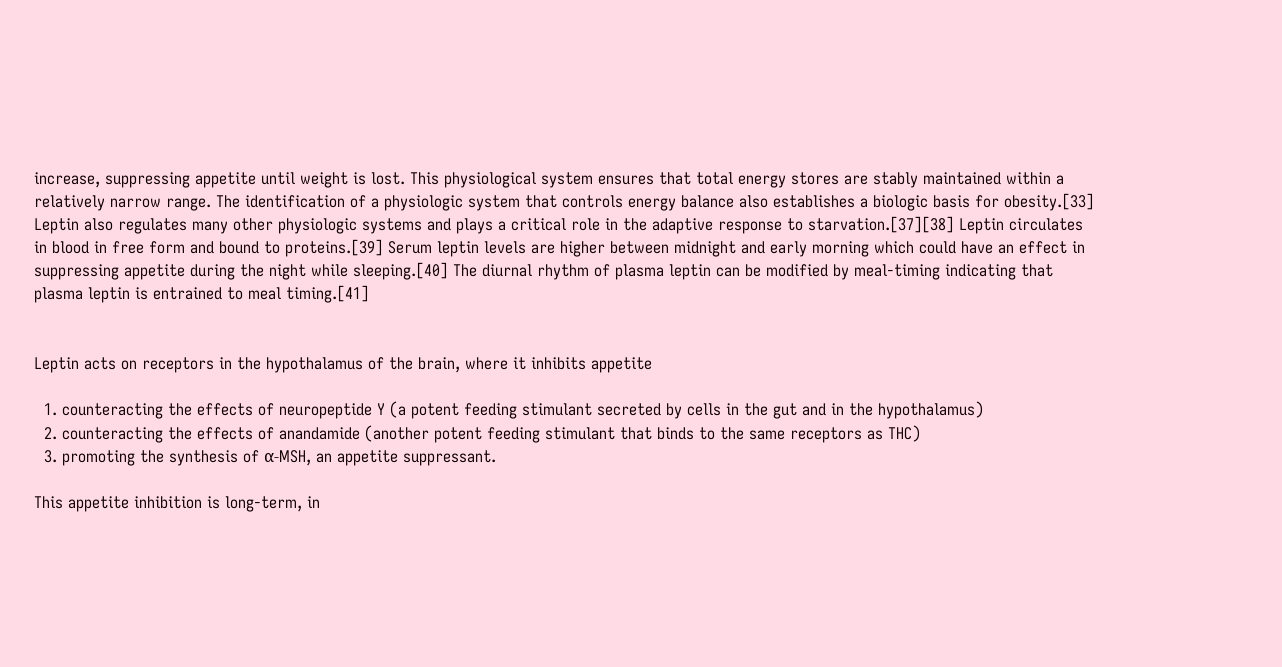increase, suppressing appetite until weight is lost. This physiological system ensures that total energy stores are stably maintained within a relatively narrow range. The identification of a physiologic system that controls energy balance also establishes a biologic basis for obesity.[33] Leptin also regulates many other physiologic systems and plays a critical role in the adaptive response to starvation.[37][38] Leptin circulates in blood in free form and bound to proteins.[39] Serum leptin levels are higher between midnight and early morning which could have an effect in suppressing appetite during the night while sleeping.[40] The diurnal rhythm of plasma leptin can be modified by meal-timing indicating that plasma leptin is entrained to meal timing.[41]


Leptin acts on receptors in the hypothalamus of the brain, where it inhibits appetite

  1. counteracting the effects of neuropeptide Y (a potent feeding stimulant secreted by cells in the gut and in the hypothalamus)
  2. counteracting the effects of anandamide (another potent feeding stimulant that binds to the same receptors as THC)
  3. promoting the synthesis of α-MSH, an appetite suppressant.

This appetite inhibition is long-term, in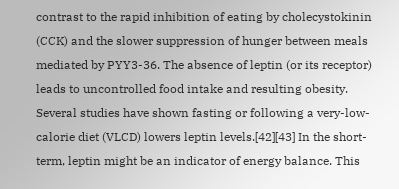contrast to the rapid inhibition of eating by cholecystokinin (CCK) and the slower suppression of hunger between meals mediated by PYY3-36. The absence of leptin (or its receptor) leads to uncontrolled food intake and resulting obesity. Several studies have shown fasting or following a very-low-calorie diet (VLCD) lowers leptin levels.[42][43] In the short-term, leptin might be an indicator of energy balance. This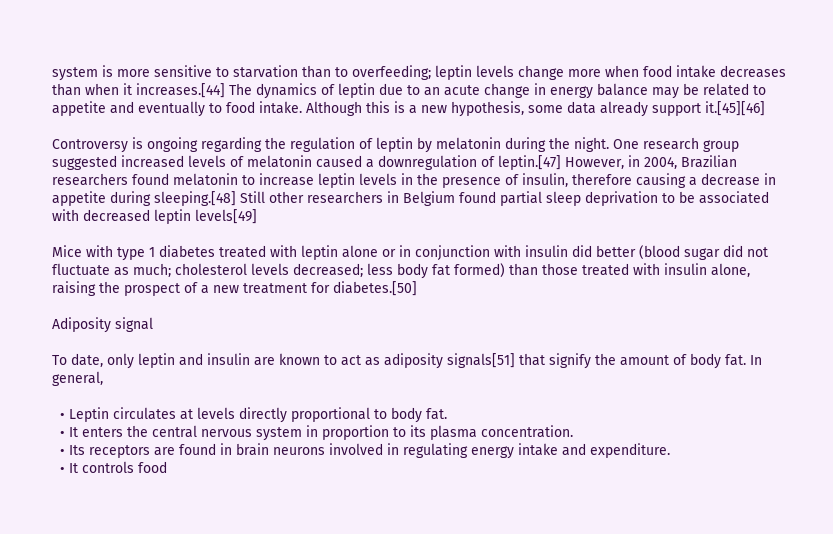system is more sensitive to starvation than to overfeeding; leptin levels change more when food intake decreases than when it increases.[44] The dynamics of leptin due to an acute change in energy balance may be related to appetite and eventually to food intake. Although this is a new hypothesis, some data already support it.[45][46]

Controversy is ongoing regarding the regulation of leptin by melatonin during the night. One research group suggested increased levels of melatonin caused a downregulation of leptin.[47] However, in 2004, Brazilian researchers found melatonin to increase leptin levels in the presence of insulin, therefore causing a decrease in appetite during sleeping.[48] Still other researchers in Belgium found partial sleep deprivation to be associated with decreased leptin levels[49]

Mice with type 1 diabetes treated with leptin alone or in conjunction with insulin did better (blood sugar did not fluctuate as much; cholesterol levels decreased; less body fat formed) than those treated with insulin alone, raising the prospect of a new treatment for diabetes.[50]

Adiposity signal

To date, only leptin and insulin are known to act as adiposity signals[51] that signify the amount of body fat. In general,

  • Leptin circulates at levels directly proportional to body fat.
  • It enters the central nervous system in proportion to its plasma concentration.
  • Its receptors are found in brain neurons involved in regulating energy intake and expenditure.
  • It controls food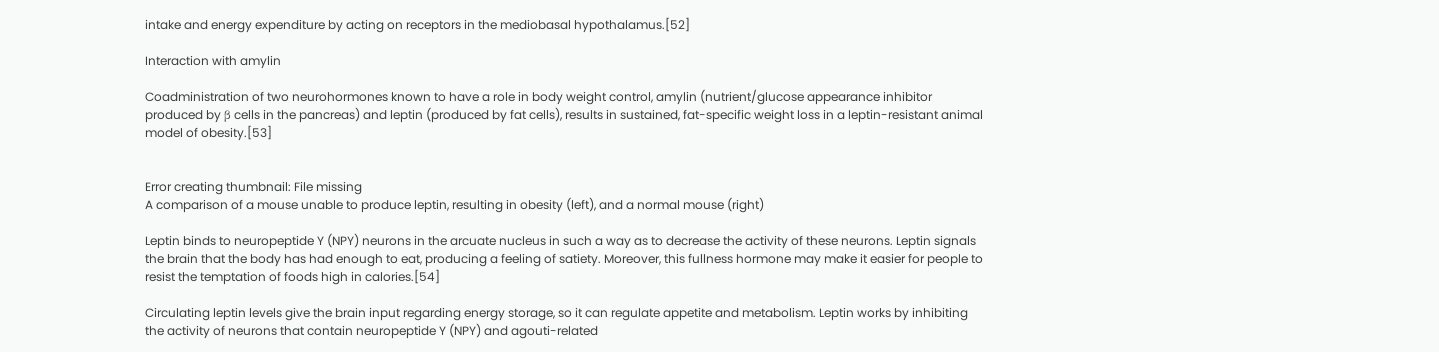intake and energy expenditure by acting on receptors in the mediobasal hypothalamus.[52]

Interaction with amylin

Coadministration of two neurohormones known to have a role in body weight control, amylin (nutrient/glucose appearance inhibitor produced by β cells in the pancreas) and leptin (produced by fat cells), results in sustained, fat-specific weight loss in a leptin-resistant animal model of obesity.[53]


Error creating thumbnail: File missing
A comparison of a mouse unable to produce leptin, resulting in obesity (left), and a normal mouse (right)

Leptin binds to neuropeptide Y (NPY) neurons in the arcuate nucleus in such a way as to decrease the activity of these neurons. Leptin signals the brain that the body has had enough to eat, producing a feeling of satiety. Moreover, this fullness hormone may make it easier for people to resist the temptation of foods high in calories.[54]

Circulating leptin levels give the brain input regarding energy storage, so it can regulate appetite and metabolism. Leptin works by inhibiting the activity of neurons that contain neuropeptide Y (NPY) and agouti-related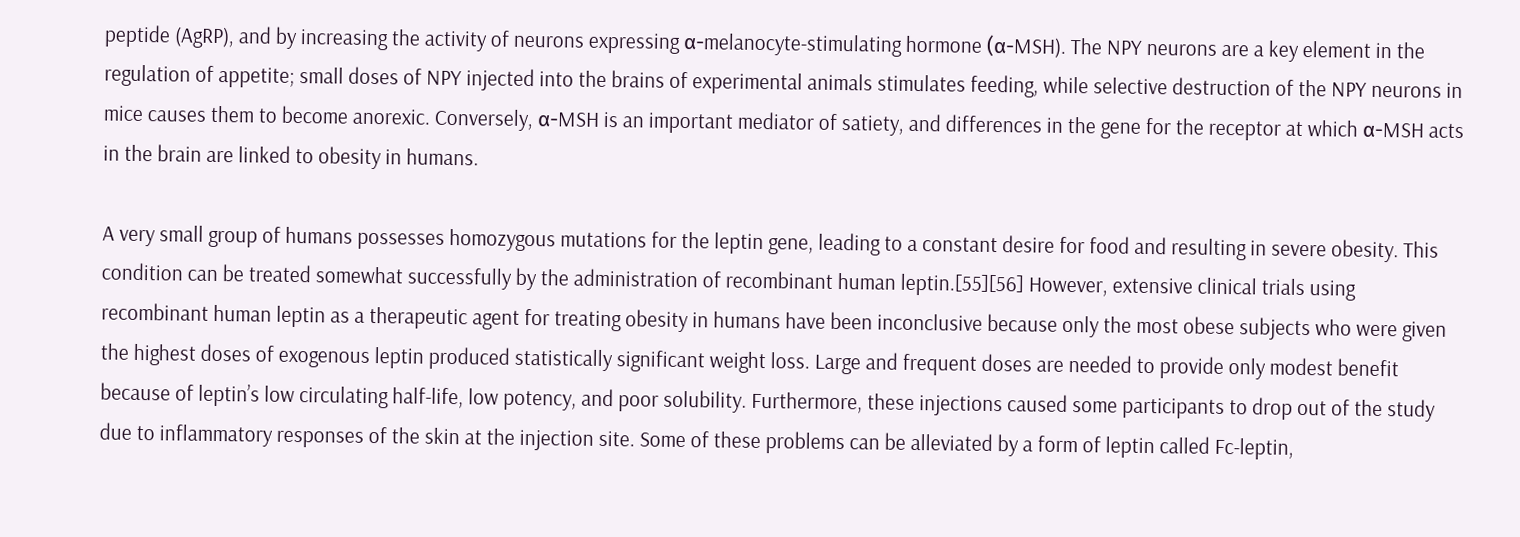peptide (AgRP), and by increasing the activity of neurons expressing α-melanocyte-stimulating hormone (α-MSH). The NPY neurons are a key element in the regulation of appetite; small doses of NPY injected into the brains of experimental animals stimulates feeding, while selective destruction of the NPY neurons in mice causes them to become anorexic. Conversely, α-MSH is an important mediator of satiety, and differences in the gene for the receptor at which α-MSH acts in the brain are linked to obesity in humans.

A very small group of humans possesses homozygous mutations for the leptin gene, leading to a constant desire for food and resulting in severe obesity. This condition can be treated somewhat successfully by the administration of recombinant human leptin.[55][56] However, extensive clinical trials using recombinant human leptin as a therapeutic agent for treating obesity in humans have been inconclusive because only the most obese subjects who were given the highest doses of exogenous leptin produced statistically significant weight loss. Large and frequent doses are needed to provide only modest benefit because of leptin’s low circulating half-life, low potency, and poor solubility. Furthermore, these injections caused some participants to drop out of the study due to inflammatory responses of the skin at the injection site. Some of these problems can be alleviated by a form of leptin called Fc-leptin,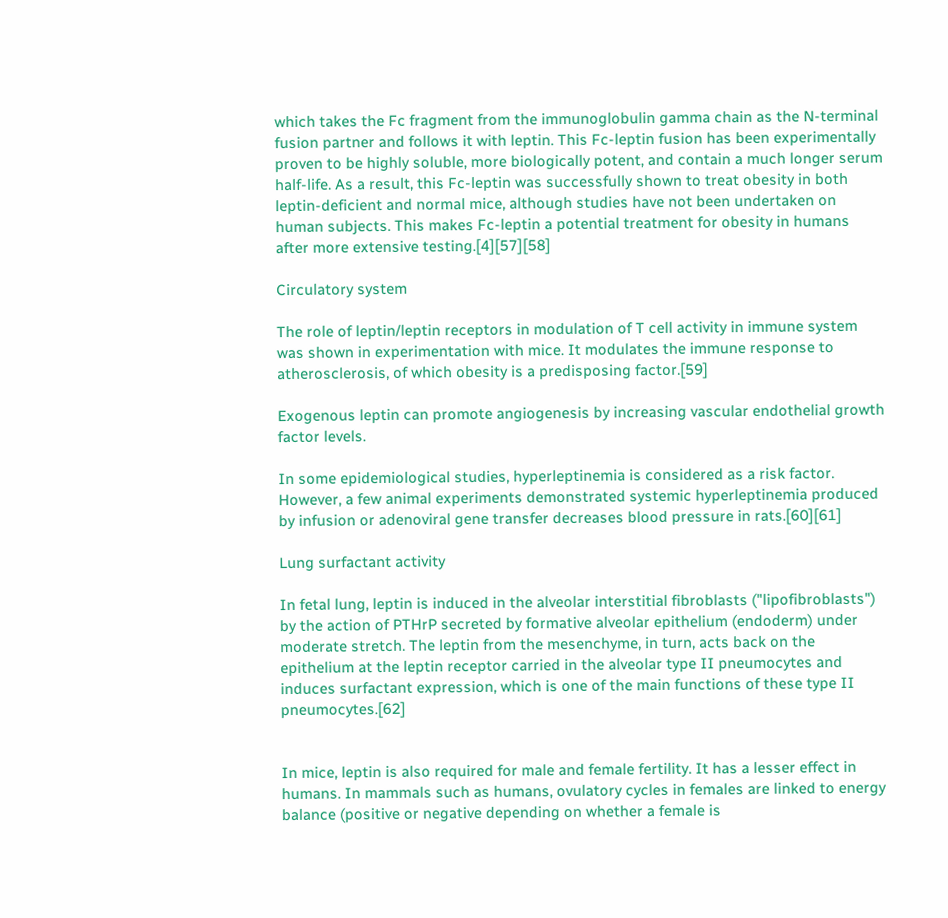which takes the Fc fragment from the immunoglobulin gamma chain as the N-terminal fusion partner and follows it with leptin. This Fc-leptin fusion has been experimentally proven to be highly soluble, more biologically potent, and contain a much longer serum half-life. As a result, this Fc-leptin was successfully shown to treat obesity in both leptin-deficient and normal mice, although studies have not been undertaken on human subjects. This makes Fc-leptin a potential treatment for obesity in humans after more extensive testing.[4][57][58]

Circulatory system

The role of leptin/leptin receptors in modulation of T cell activity in immune system was shown in experimentation with mice. It modulates the immune response to atherosclerosis, of which obesity is a predisposing factor.[59]

Exogenous leptin can promote angiogenesis by increasing vascular endothelial growth factor levels.

In some epidemiological studies, hyperleptinemia is considered as a risk factor. However, a few animal experiments demonstrated systemic hyperleptinemia produced by infusion or adenoviral gene transfer decreases blood pressure in rats.[60][61]

Lung surfactant activity

In fetal lung, leptin is induced in the alveolar interstitial fibroblasts ("lipofibroblasts") by the action of PTHrP secreted by formative alveolar epithelium (endoderm) under moderate stretch. The leptin from the mesenchyme, in turn, acts back on the epithelium at the leptin receptor carried in the alveolar type II pneumocytes and induces surfactant expression, which is one of the main functions of these type II pneumocytes.[62]


In mice, leptin is also required for male and female fertility. It has a lesser effect in humans. In mammals such as humans, ovulatory cycles in females are linked to energy balance (positive or negative depending on whether a female is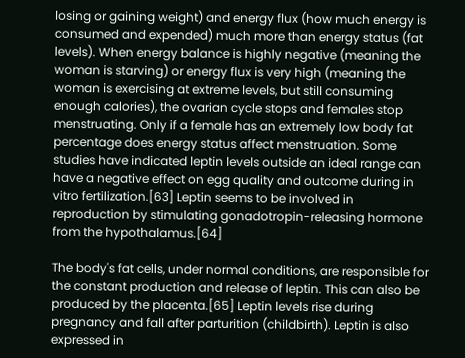losing or gaining weight) and energy flux (how much energy is consumed and expended) much more than energy status (fat levels). When energy balance is highly negative (meaning the woman is starving) or energy flux is very high (meaning the woman is exercising at extreme levels, but still consuming enough calories), the ovarian cycle stops and females stop menstruating. Only if a female has an extremely low body fat percentage does energy status affect menstruation. Some studies have indicated leptin levels outside an ideal range can have a negative effect on egg quality and outcome during in vitro fertilization.[63] Leptin seems to be involved in reproduction by stimulating gonadotropin-releasing hormone from the hypothalamus.[64]

The body's fat cells, under normal conditions, are responsible for the constant production and release of leptin. This can also be produced by the placenta.[65] Leptin levels rise during pregnancy and fall after parturition (childbirth). Leptin is also expressed in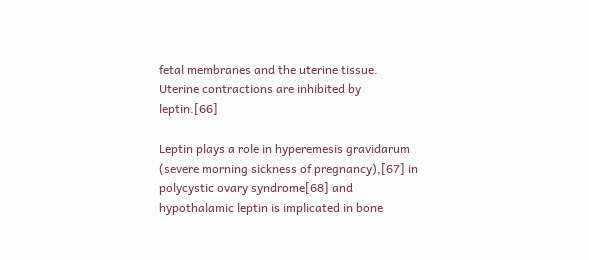fetal membranes and the uterine tissue. Uterine contractions are inhibited by leptin.[66]

Leptin plays a role in hyperemesis gravidarum (severe morning sickness of pregnancy),[67] in polycystic ovary syndrome[68] and hypothalamic leptin is implicated in bone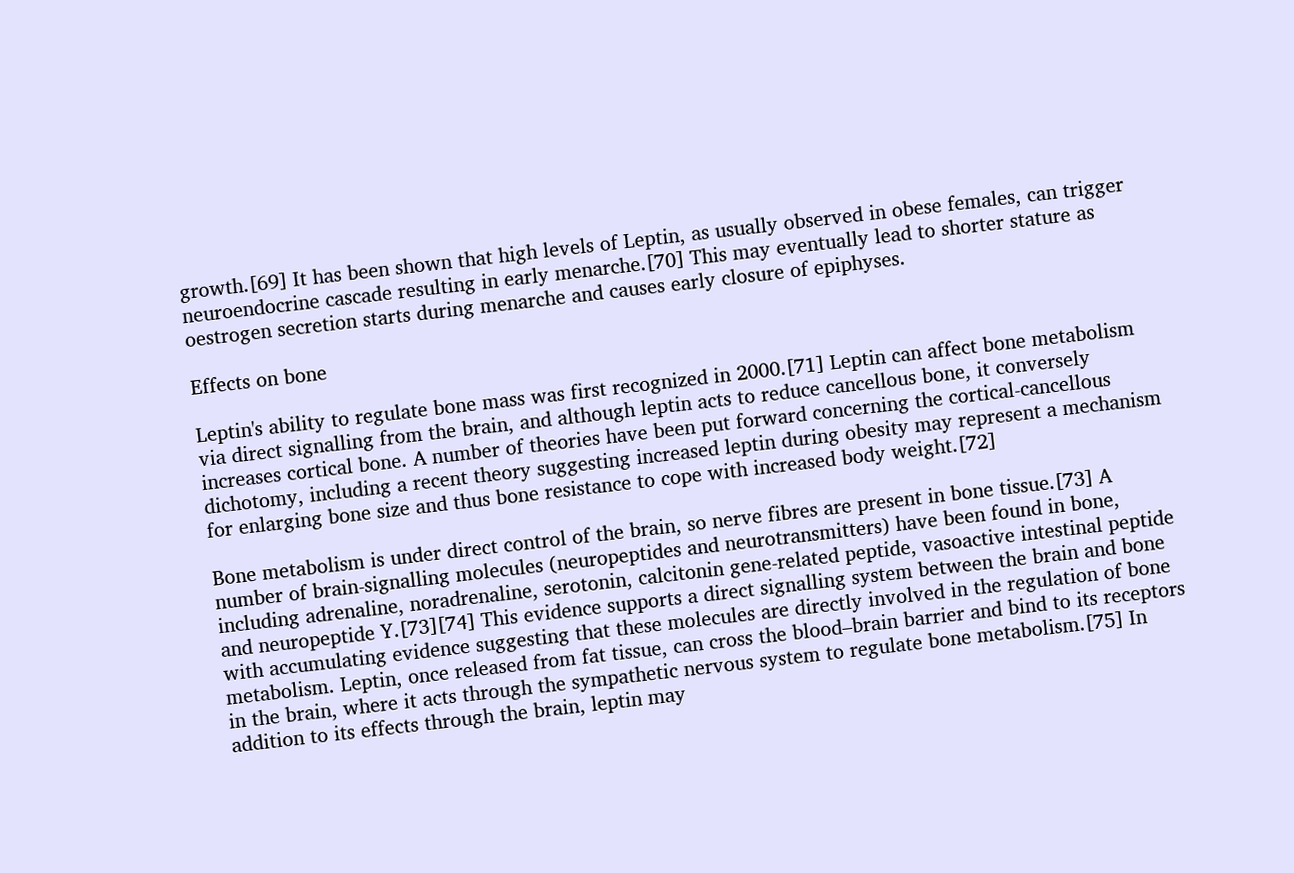growth.[69] It has been shown that high levels of Leptin, as usually observed in obese females, can trigger neuroendocrine cascade resulting in early menarche.[70] This may eventually lead to shorter stature as oestrogen secretion starts during menarche and causes early closure of epiphyses.

Effects on bone

Leptin's ability to regulate bone mass was first recognized in 2000.[71] Leptin can affect bone metabolism via direct signalling from the brain, and although leptin acts to reduce cancellous bone, it conversely increases cortical bone. A number of theories have been put forward concerning the cortical-cancellous dichotomy, including a recent theory suggesting increased leptin during obesity may represent a mechanism for enlarging bone size and thus bone resistance to cope with increased body weight.[72]

Bone metabolism is under direct control of the brain, so nerve fibres are present in bone tissue.[73] A number of brain-signalling molecules (neuropeptides and neurotransmitters) have been found in bone, including adrenaline, noradrenaline, serotonin, calcitonin gene-related peptide, vasoactive intestinal peptide and neuropeptide Y.[73][74] This evidence supports a direct signalling system between the brain and bone with accumulating evidence suggesting that these molecules are directly involved in the regulation of bone metabolism. Leptin, once released from fat tissue, can cross the blood–brain barrier and bind to its receptors in the brain, where it acts through the sympathetic nervous system to regulate bone metabolism.[75] In addition to its effects through the brain, leptin may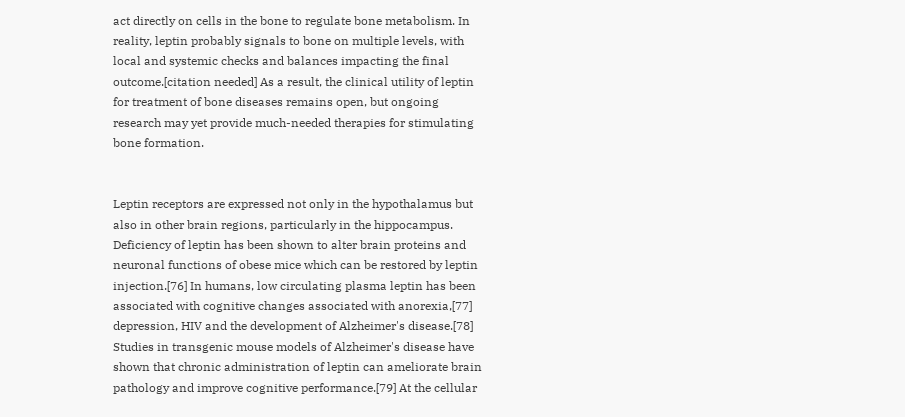act directly on cells in the bone to regulate bone metabolism. In reality, leptin probably signals to bone on multiple levels, with local and systemic checks and balances impacting the final outcome.[citation needed] As a result, the clinical utility of leptin for treatment of bone diseases remains open, but ongoing research may yet provide much-needed therapies for stimulating bone formation.


Leptin receptors are expressed not only in the hypothalamus but also in other brain regions, particularly in the hippocampus. Deficiency of leptin has been shown to alter brain proteins and neuronal functions of obese mice which can be restored by leptin injection.[76] In humans, low circulating plasma leptin has been associated with cognitive changes associated with anorexia,[77] depression, HIV and the development of Alzheimer's disease.[78] Studies in transgenic mouse models of Alzheimer's disease have shown that chronic administration of leptin can ameliorate brain pathology and improve cognitive performance.[79] At the cellular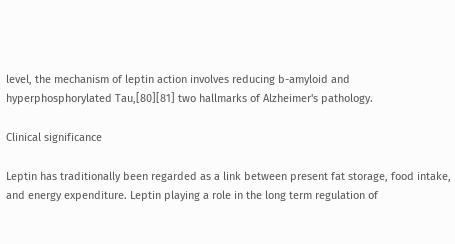level, the mechanism of leptin action involves reducing b-amyloid and hyperphosphorylated Tau,[80][81] two hallmarks of Alzheimer's pathology.

Clinical significance

Leptin has traditionally been regarded as a link between present fat storage, food intake, and energy expenditure. Leptin playing a role in the long term regulation of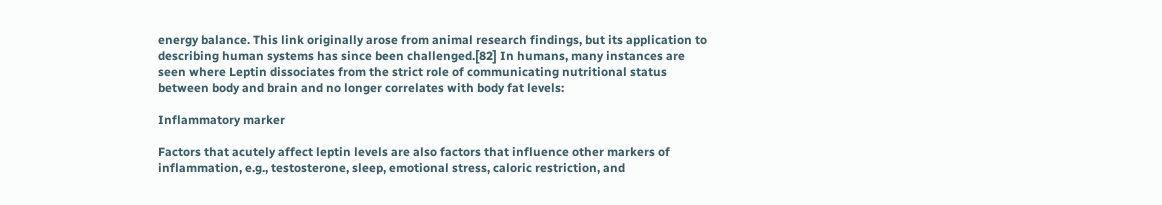energy balance. This link originally arose from animal research findings, but its application to describing human systems has since been challenged.[82] In humans, many instances are seen where Leptin dissociates from the strict role of communicating nutritional status between body and brain and no longer correlates with body fat levels:

Inflammatory marker

Factors that acutely affect leptin levels are also factors that influence other markers of inflammation, e.g., testosterone, sleep, emotional stress, caloric restriction, and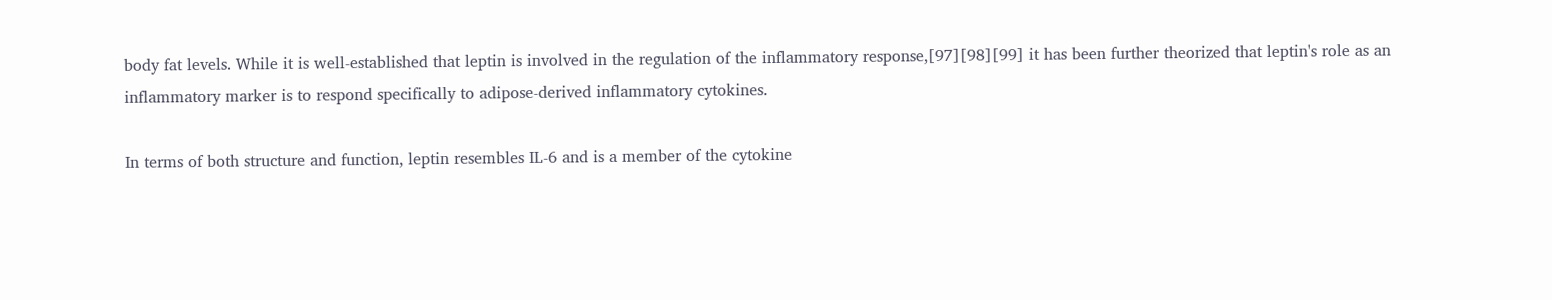body fat levels. While it is well-established that leptin is involved in the regulation of the inflammatory response,[97][98][99] it has been further theorized that leptin's role as an inflammatory marker is to respond specifically to adipose-derived inflammatory cytokines.

In terms of both structure and function, leptin resembles IL-6 and is a member of the cytokine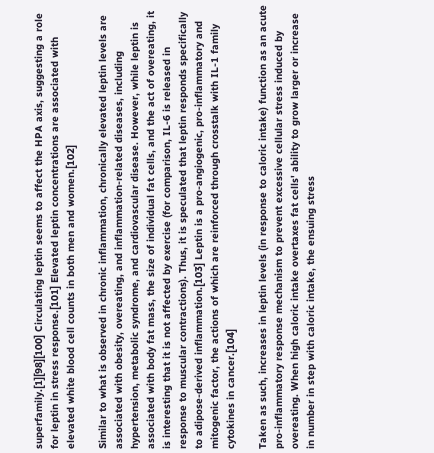superfamily.[1][98][100] Circulating leptin seems to affect the HPA axis, suggesting a role for leptin in stress response.[101] Elevated leptin concentrations are associated with elevated white blood cell counts in both men and women.[102]

Similar to what is observed in chronic inflammation, chronically elevated leptin levels are associated with obesity, overeating, and inflammation-related diseases, including hypertension, metabolic syndrome, and cardiovascular disease. However, while leptin is associated with body fat mass, the size of individual fat cells, and the act of overeating, it is interesting that it is not affected by exercise (for comparison, IL-6 is released in response to muscular contractions). Thus, it is speculated that leptin responds specifically to adipose-derived inflammation.[103] Leptin is a pro-angiogenic, pro-inflammatory and mitogenic factor, the actions of which are reinforced through crosstalk with IL-1 family cytokines in cancer.[104]

Taken as such, increases in leptin levels (in response to caloric intake) function as an acute pro-inflammatory response mechanism to prevent excessive cellular stress induced by overeating. When high caloric intake overtaxes fat cells' ability to grow larger or increase in number in step with caloric intake, the ensuing stress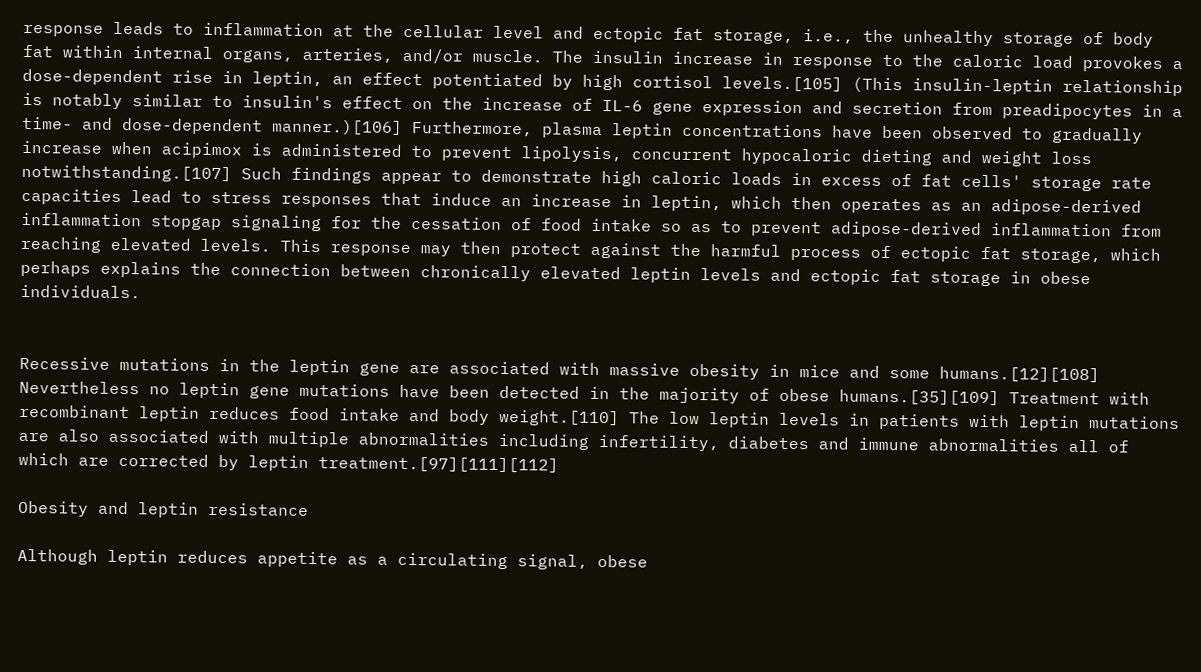response leads to inflammation at the cellular level and ectopic fat storage, i.e., the unhealthy storage of body fat within internal organs, arteries, and/or muscle. The insulin increase in response to the caloric load provokes a dose-dependent rise in leptin, an effect potentiated by high cortisol levels.[105] (This insulin-leptin relationship is notably similar to insulin's effect on the increase of IL-6 gene expression and secretion from preadipocytes in a time- and dose-dependent manner.)[106] Furthermore, plasma leptin concentrations have been observed to gradually increase when acipimox is administered to prevent lipolysis, concurrent hypocaloric dieting and weight loss notwithstanding.[107] Such findings appear to demonstrate high caloric loads in excess of fat cells' storage rate capacities lead to stress responses that induce an increase in leptin, which then operates as an adipose-derived inflammation stopgap signaling for the cessation of food intake so as to prevent adipose-derived inflammation from reaching elevated levels. This response may then protect against the harmful process of ectopic fat storage, which perhaps explains the connection between chronically elevated leptin levels and ectopic fat storage in obese individuals.


Recessive mutations in the leptin gene are associated with massive obesity in mice and some humans.[12][108] Nevertheless no leptin gene mutations have been detected in the majority of obese humans.[35][109] Treatment with recombinant leptin reduces food intake and body weight.[110] The low leptin levels in patients with leptin mutations are also associated with multiple abnormalities including infertility, diabetes and immune abnormalities all of which are corrected by leptin treatment.[97][111][112]

Obesity and leptin resistance

Although leptin reduces appetite as a circulating signal, obese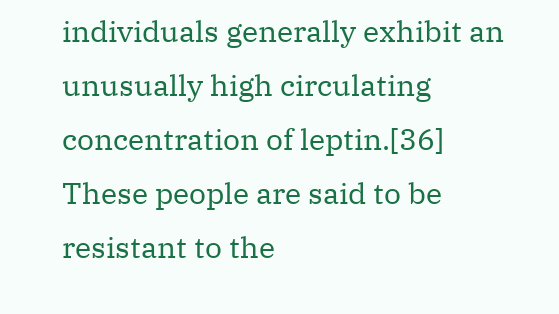individuals generally exhibit an unusually high circulating concentration of leptin.[36] These people are said to be resistant to the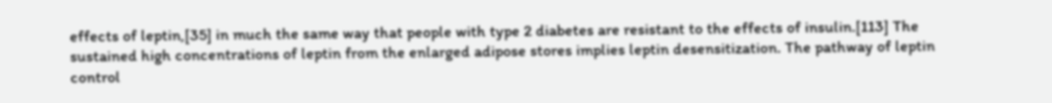effects of leptin,[35] in much the same way that people with type 2 diabetes are resistant to the effects of insulin.[113] The sustained high concentrations of leptin from the enlarged adipose stores implies leptin desensitization. The pathway of leptin control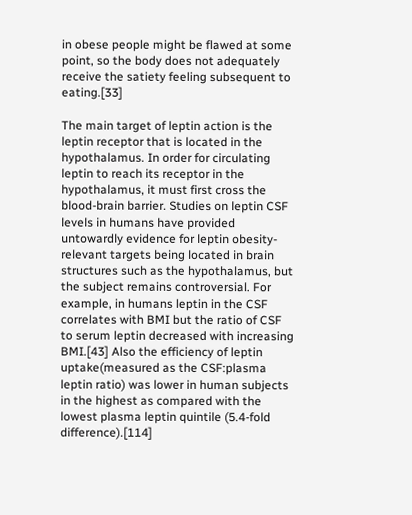in obese people might be flawed at some point, so the body does not adequately receive the satiety feeling subsequent to eating.[33]

The main target of leptin action is the leptin receptor that is located in the hypothalamus. In order for circulating leptin to reach its receptor in the hypothalamus, it must first cross the blood-brain barrier. Studies on leptin CSF levels in humans have provided untowardly evidence for leptin obesity-relevant targets being located in brain structures such as the hypothalamus, but the subject remains controversial. For example, in humans leptin in the CSF correlates with BMI but the ratio of CSF to serum leptin decreased with increasing BMI.[43] Also the efficiency of leptin uptake(measured as the CSF:plasma leptin ratio) was lower in human subjects in the highest as compared with the lowest plasma leptin quintile (5.4-fold difference).[114]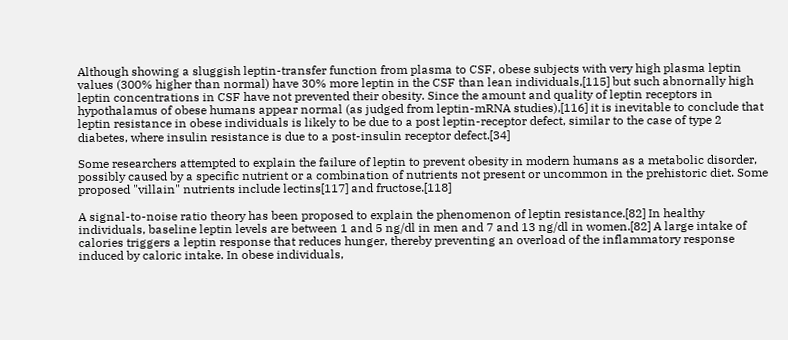Although showing a sluggish leptin-transfer function from plasma to CSF, obese subjects with very high plasma leptin values (300% higher than normal) have 30% more leptin in the CSF than lean individuals,[115] but such abnornally high leptin concentrations in CSF have not prevented their obesity. Since the amount and quality of leptin receptors in hypothalamus of obese humans appear normal (as judged from leptin-mRNA studies),[116] it is inevitable to conclude that leptin resistance in obese individuals is likely to be due to a post leptin-receptor defect, similar to the case of type 2 diabetes, where insulin resistance is due to a post-insulin receptor defect.[34]

Some researchers attempted to explain the failure of leptin to prevent obesity in modern humans as a metabolic disorder, possibly caused by a specific nutrient or a combination of nutrients not present or uncommon in the prehistoric diet. Some proposed "villain" nutrients include lectins[117] and fructose.[118]

A signal-to-noise ratio theory has been proposed to explain the phenomenon of leptin resistance.[82] In healthy individuals, baseline leptin levels are between 1 and 5 ng/dl in men and 7 and 13 ng/dl in women.[82] A large intake of calories triggers a leptin response that reduces hunger, thereby preventing an overload of the inflammatory response induced by caloric intake. In obese individuals,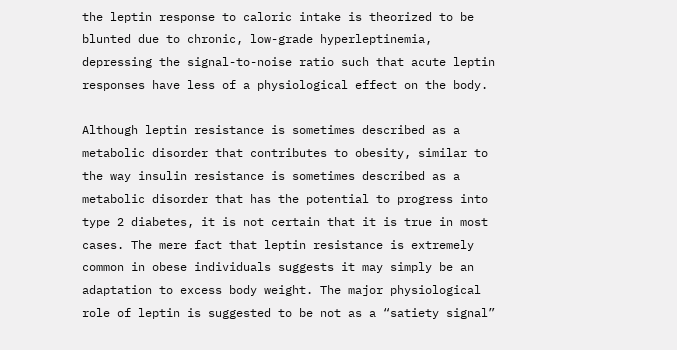the leptin response to caloric intake is theorized to be blunted due to chronic, low-grade hyperleptinemia, depressing the signal-to-noise ratio such that acute leptin responses have less of a physiological effect on the body.

Although leptin resistance is sometimes described as a metabolic disorder that contributes to obesity, similar to the way insulin resistance is sometimes described as a metabolic disorder that has the potential to progress into type 2 diabetes, it is not certain that it is true in most cases. The mere fact that leptin resistance is extremely common in obese individuals suggests it may simply be an adaptation to excess body weight. The major physiological role of leptin is suggested to be not as a “satiety signal”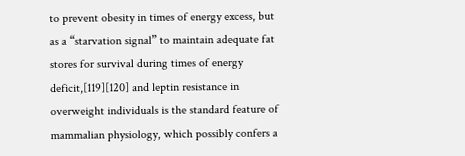to prevent obesity in times of energy excess, but as a “starvation signal” to maintain adequate fat stores for survival during times of energy deficit,[119][120] and leptin resistance in overweight individuals is the standard feature of mammalian physiology, which possibly confers a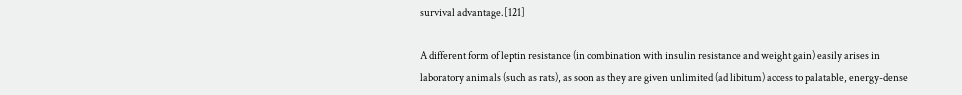survival advantage.[121]

A different form of leptin resistance (in combination with insulin resistance and weight gain) easily arises in laboratory animals (such as rats), as soon as they are given unlimited (ad libitum) access to palatable, energy-dense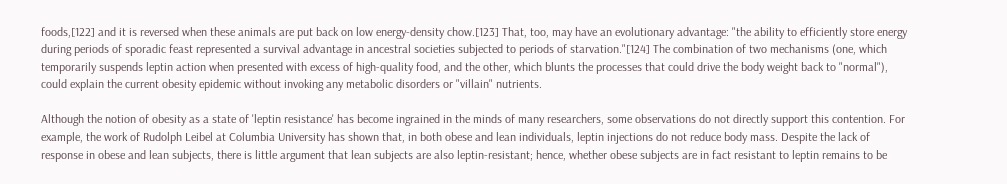foods,[122] and it is reversed when these animals are put back on low energy-density chow.[123] That, too, may have an evolutionary advantage: "the ability to efficiently store energy during periods of sporadic feast represented a survival advantage in ancestral societies subjected to periods of starvation."[124] The combination of two mechanisms (one, which temporarily suspends leptin action when presented with excess of high-quality food, and the other, which blunts the processes that could drive the body weight back to "normal"), could explain the current obesity epidemic without invoking any metabolic disorders or "villain" nutrients.

Although the notion of obesity as a state of 'leptin resistance' has become ingrained in the minds of many researchers, some observations do not directly support this contention. For example, the work of Rudolph Leibel at Columbia University has shown that, in both obese and lean individuals, leptin injections do not reduce body mass. Despite the lack of response in obese and lean subjects, there is little argument that lean subjects are also leptin-resistant; hence, whether obese subjects are in fact resistant to leptin remains to be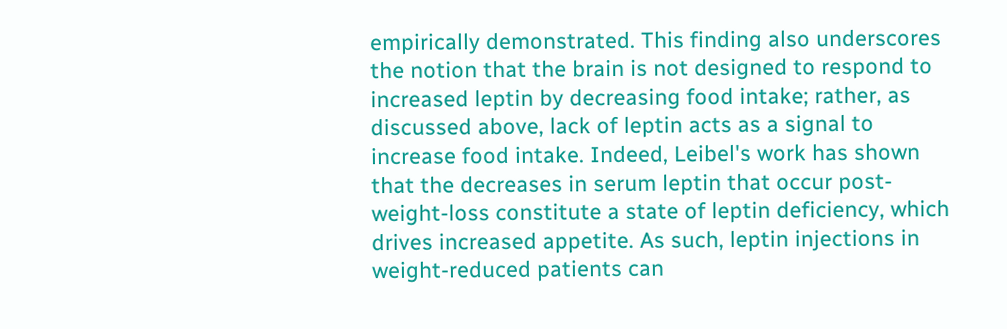empirically demonstrated. This finding also underscores the notion that the brain is not designed to respond to increased leptin by decreasing food intake; rather, as discussed above, lack of leptin acts as a signal to increase food intake. Indeed, Leibel's work has shown that the decreases in serum leptin that occur post-weight-loss constitute a state of leptin deficiency, which drives increased appetite. As such, leptin injections in weight-reduced patients can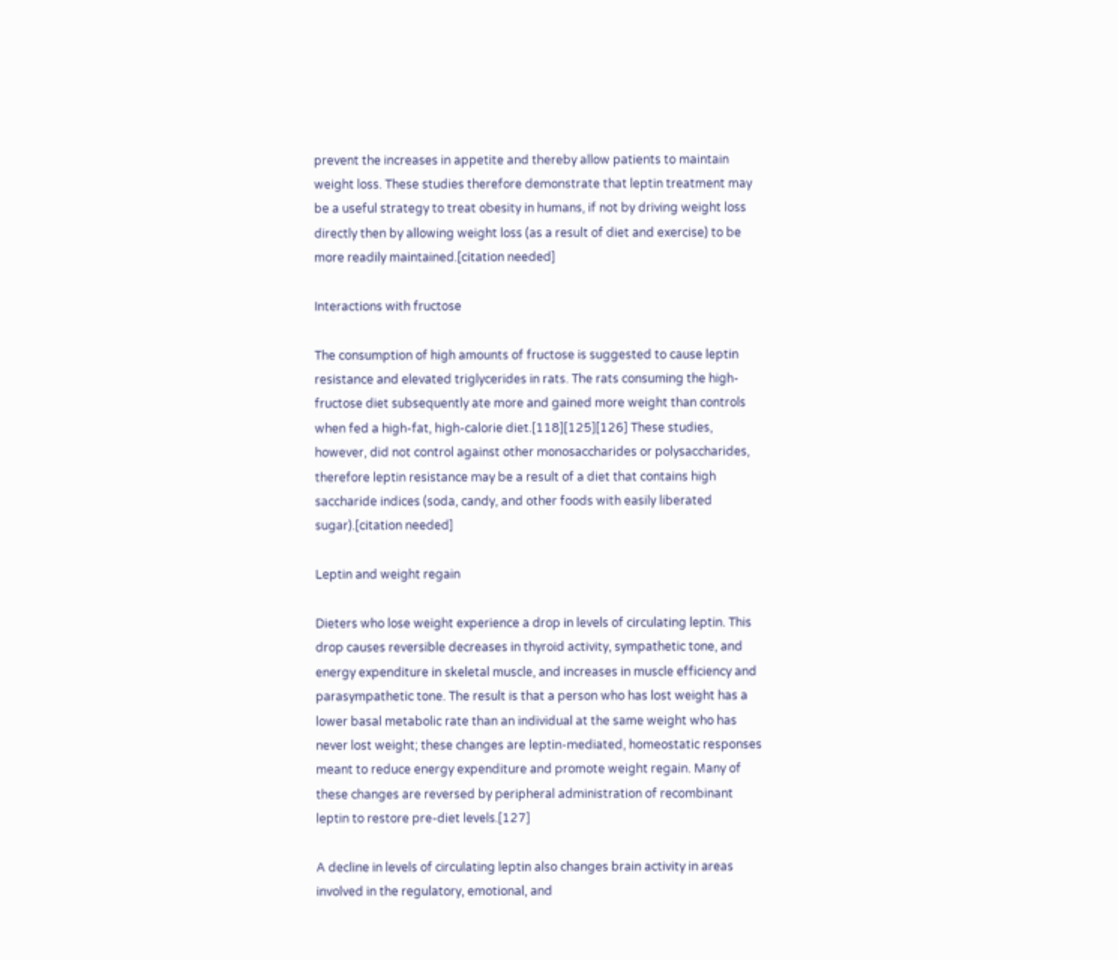prevent the increases in appetite and thereby allow patients to maintain weight loss. These studies therefore demonstrate that leptin treatment may be a useful strategy to treat obesity in humans, if not by driving weight loss directly then by allowing weight loss (as a result of diet and exercise) to be more readily maintained.[citation needed]

Interactions with fructose

The consumption of high amounts of fructose is suggested to cause leptin resistance and elevated triglycerides in rats. The rats consuming the high-fructose diet subsequently ate more and gained more weight than controls when fed a high-fat, high-calorie diet.[118][125][126] These studies, however, did not control against other monosaccharides or polysaccharides, therefore leptin resistance may be a result of a diet that contains high saccharide indices (soda, candy, and other foods with easily liberated sugar).[citation needed]

Leptin and weight regain

Dieters who lose weight experience a drop in levels of circulating leptin. This drop causes reversible decreases in thyroid activity, sympathetic tone, and energy expenditure in skeletal muscle, and increases in muscle efficiency and parasympathetic tone. The result is that a person who has lost weight has a lower basal metabolic rate than an individual at the same weight who has never lost weight; these changes are leptin-mediated, homeostatic responses meant to reduce energy expenditure and promote weight regain. Many of these changes are reversed by peripheral administration of recombinant leptin to restore pre-diet levels.[127]

A decline in levels of circulating leptin also changes brain activity in areas involved in the regulatory, emotional, and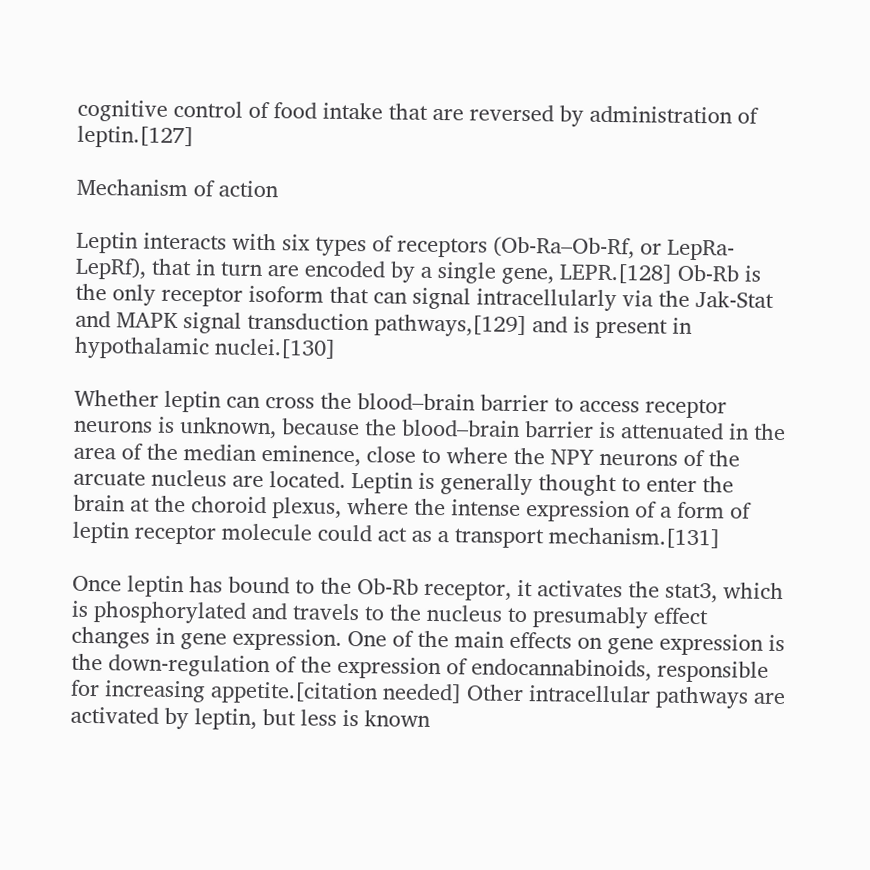cognitive control of food intake that are reversed by administration of leptin.[127]

Mechanism of action

Leptin interacts with six types of receptors (Ob-Ra–Ob-Rf, or LepRa-LepRf), that in turn are encoded by a single gene, LEPR.[128] Ob-Rb is the only receptor isoform that can signal intracellularly via the Jak-Stat and MAPK signal transduction pathways,[129] and is present in hypothalamic nuclei.[130]

Whether leptin can cross the blood–brain barrier to access receptor neurons is unknown, because the blood–brain barrier is attenuated in the area of the median eminence, close to where the NPY neurons of the arcuate nucleus are located. Leptin is generally thought to enter the brain at the choroid plexus, where the intense expression of a form of leptin receptor molecule could act as a transport mechanism.[131]

Once leptin has bound to the Ob-Rb receptor, it activates the stat3, which is phosphorylated and travels to the nucleus to presumably effect changes in gene expression. One of the main effects on gene expression is the down-regulation of the expression of endocannabinoids, responsible for increasing appetite.[citation needed] Other intracellular pathways are activated by leptin, but less is known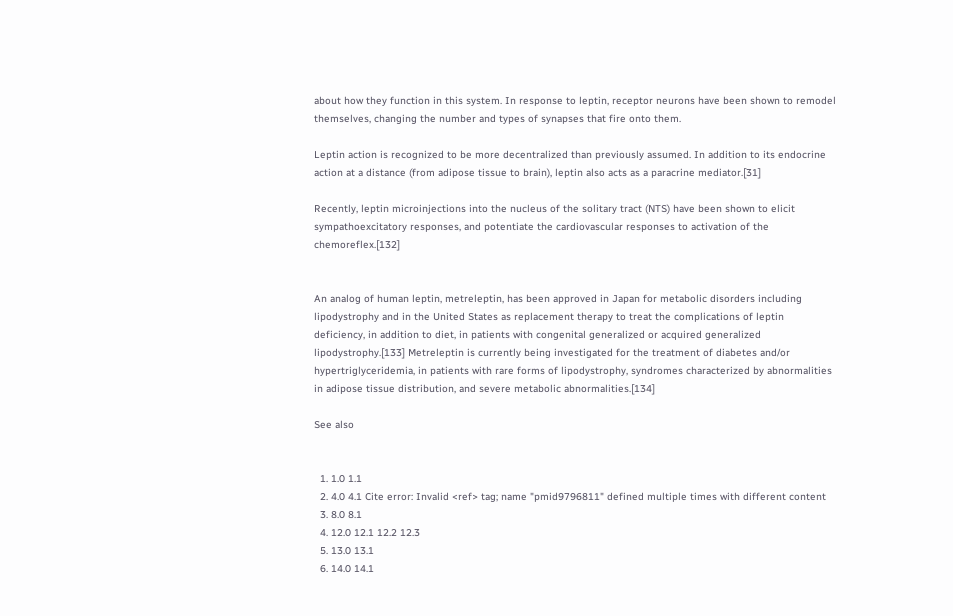about how they function in this system. In response to leptin, receptor neurons have been shown to remodel themselves, changing the number and types of synapses that fire onto them.

Leptin action is recognized to be more decentralized than previously assumed. In addition to its endocrine action at a distance (from adipose tissue to brain), leptin also acts as a paracrine mediator.[31]

Recently, leptin microinjections into the nucleus of the solitary tract (NTS) have been shown to elicit sympathoexcitatory responses, and potentiate the cardiovascular responses to activation of the chemoreflex.[132]


An analog of human leptin, metreleptin, has been approved in Japan for metabolic disorders including lipodystrophy and in the United States as replacement therapy to treat the complications of leptin deficiency, in addition to diet, in patients with congenital generalized or acquired generalized lipodystrophy.[133] Metreleptin is currently being investigated for the treatment of diabetes and/or hypertriglyceridemia, in patients with rare forms of lipodystrophy, syndromes characterized by abnormalities in adipose tissue distribution, and severe metabolic abnormalities.[134]

See also


  1. 1.0 1.1
  2. 4.0 4.1 Cite error: Invalid <ref> tag; name "pmid9796811" defined multiple times with different content
  3. 8.0 8.1
  4. 12.0 12.1 12.2 12.3
  5. 13.0 13.1
  6. 14.0 14.1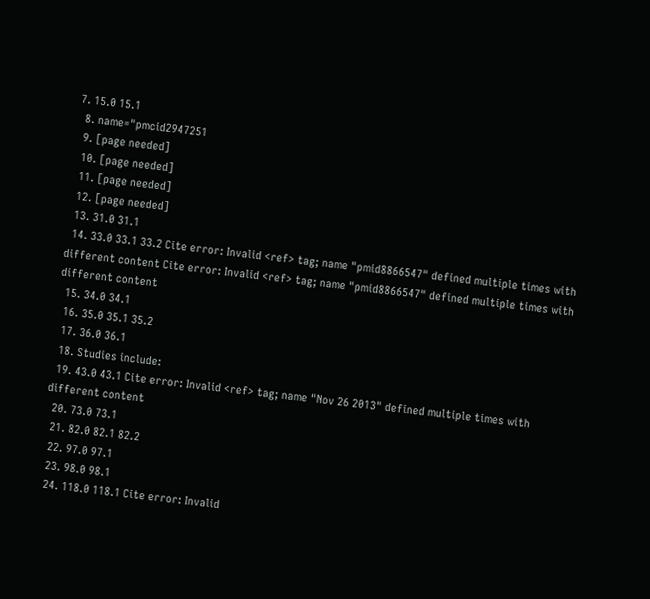7. 15.0 15.1
  8. name="pmcid2947251
  9. [page needed]
  10. [page needed]
  11. [page needed]
  12. [page needed]
  13. 31.0 31.1
  14. 33.0 33.1 33.2 Cite error: Invalid <ref> tag; name "pmid8866547" defined multiple times with different content Cite error: Invalid <ref> tag; name "pmid8866547" defined multiple times with different content
  15. 34.0 34.1
  16. 35.0 35.1 35.2
  17. 36.0 36.1
  18. Studies include:
  19. 43.0 43.1 Cite error: Invalid <ref> tag; name "Nov 26 2013" defined multiple times with different content
  20. 73.0 73.1
  21. 82.0 82.1 82.2
  22. 97.0 97.1
  23. 98.0 98.1
  24. 118.0 118.1 Cite error: Invalid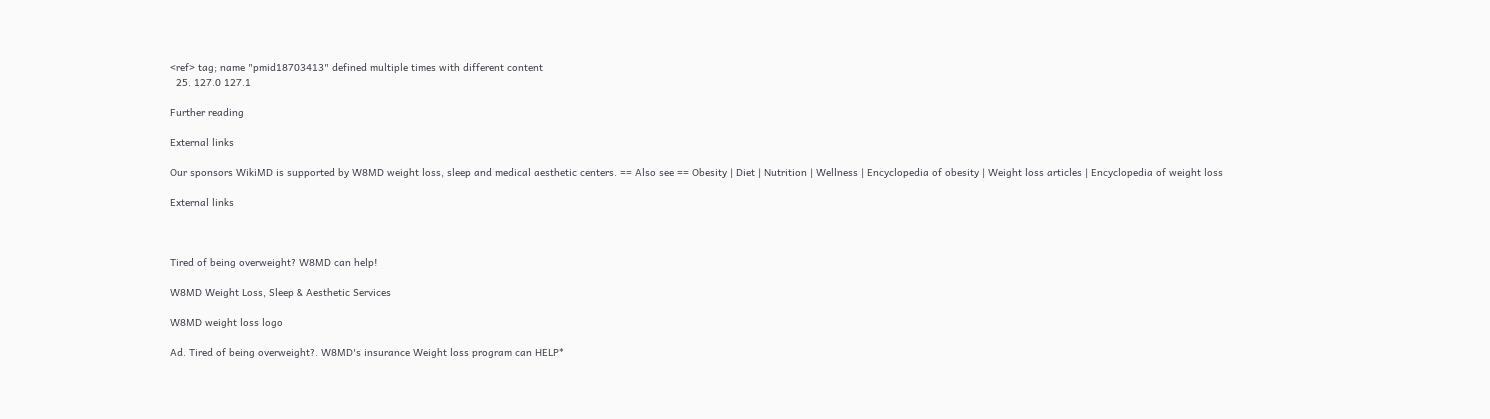<ref> tag; name "pmid18703413" defined multiple times with different content
  25. 127.0 127.1

Further reading

External links

Our sponsors WikiMD is supported by W8MD weight loss, sleep and medical aesthetic centers. == Also see == Obesity | Diet | Nutrition | Wellness | Encyclopedia of obesity | Weight loss articles | Encyclopedia of weight loss

External links



Tired of being overweight? W8MD can help!

W8MD Weight Loss, Sleep & Aesthetic Services

W8MD weight loss logo

Ad. Tired of being overweight?. W8MD's insurance Weight loss program can HELP*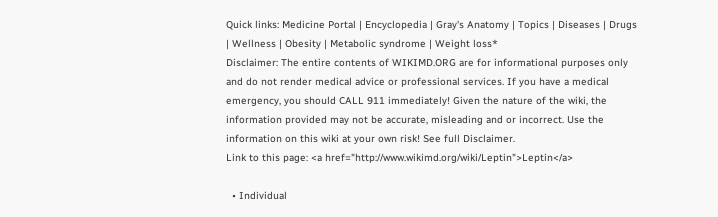Quick links: Medicine Portal | Encyclopedia | Gray's Anatomy | Topics | Diseases | Drugs | Wellness | Obesity | Metabolic syndrome | Weight loss*
Disclaimer: The entire contents of WIKIMD.ORG are for informational purposes only and do not render medical advice or professional services. If you have a medical emergency, you should CALL 911 immediately! Given the nature of the wiki, the information provided may not be accurate, misleading and or incorrect. Use the information on this wiki at your own risk! See full Disclaimer.
Link to this page: <a href="http://www.wikimd.org/wiki/Leptin">Leptin</a>

  • Individual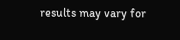results may vary for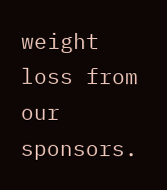weight loss from our sponsors.